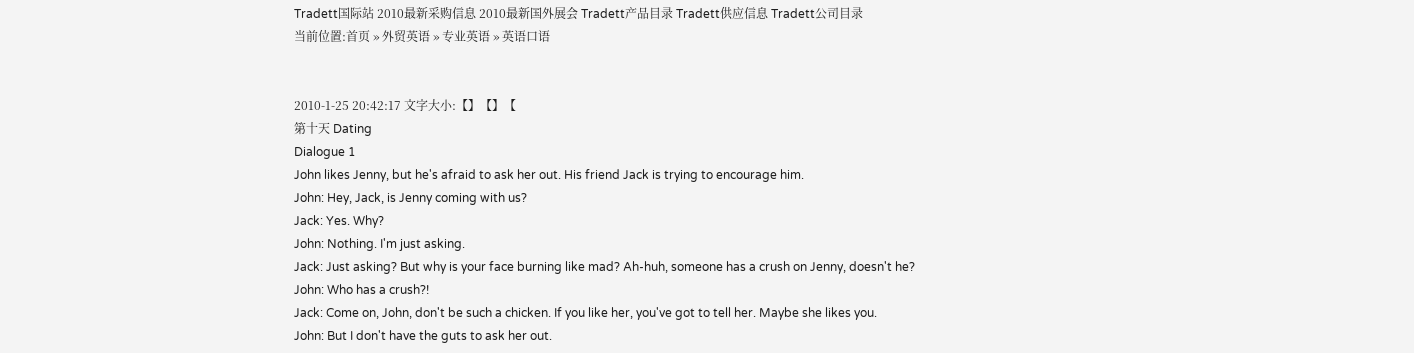Tradett国际站 2010最新采购信息 2010最新国外展会 Tradett产品目录 Tradett供应信息 Tradett公司目录
当前位置:首页 » 外贸英语 » 专业英语 » 英语口语


2010-1-25 20:42:17 文字大小:【】【】【
第十天 Dating
Dialogue 1
John likes Jenny, but he's afraid to ask her out. His friend Jack is trying to encourage him.
John: Hey, Jack, is Jenny coming with us?
Jack: Yes. Why?
John: Nothing. I'm just asking.
Jack: Just asking? But why is your face burning like mad? Ah-huh, someone has a crush on Jenny, doesn't he?
John: Who has a crush?!
Jack: Come on, John, don't be such a chicken. If you like her, you've got to tell her. Maybe she likes you.
John: But I don't have the guts to ask her out.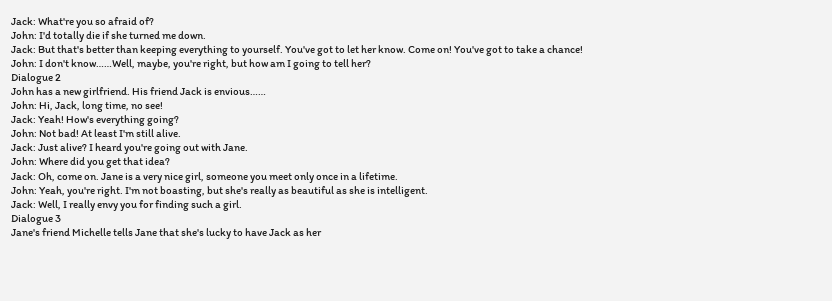Jack: What're you so afraid of?
John: I'd totally die if she turned me down.
Jack: But that's better than keeping everything to yourself. You've got to let her know. Come on! You've got to take a chance!
John: I don't know……Well, maybe, you're right, but how am I going to tell her?
Dialogue 2
John has a new girlfriend. His friend Jack is envious……
John: Hi, Jack, long time, no see!
Jack: Yeah! How's everything going?
John: Not bad! At least I'm still alive.
Jack: Just alive? I heard you're going out with Jane.
John: Where did you get that idea?
Jack: Oh, come on. Jane is a very nice girl, someone you meet only once in a lifetime.
John: Yeah, you're right. I'm not boasting, but she's really as beautiful as she is intelligent.
Jack: Well, I really envy you for finding such a girl.
Dialogue 3
Jane's friend Michelle tells Jane that she's lucky to have Jack as her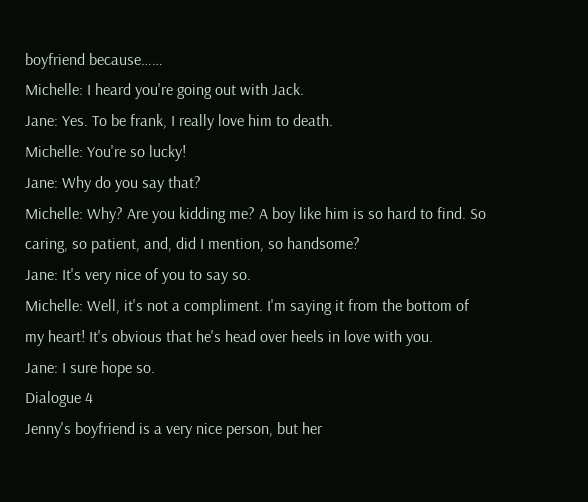boyfriend because……
Michelle: I heard you're going out with Jack.
Jane: Yes. To be frank, I really love him to death.
Michelle: You're so lucky!
Jane: Why do you say that?
Michelle: Why? Are you kidding me? A boy like him is so hard to find. So caring, so patient, and, did I mention, so handsome?
Jane: It's very nice of you to say so.
Michelle: Well, it's not a compliment. I'm saying it from the bottom of my heart! It's obvious that he's head over heels in love with you.
Jane: I sure hope so.
Dialogue 4
Jenny's boyfriend is a very nice person, but her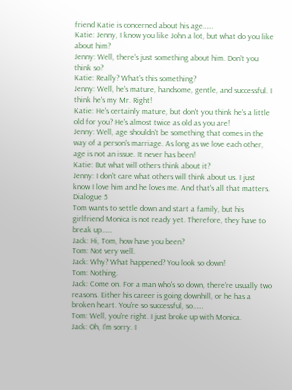friend Katie is concerned about his age……
Katie: Jenny, I know you like John a lot, but what do you like about him?
Jenny: Well, there's just something about him. Don't you think so?
Katie: Really? What's this something?
Jenny: Well, he's mature, handsome, gentle, and successful. I think he's my Mr. Right!
Katie: He's certainly mature, but don't you think he's a little old for you? He's almost twice as old as you are!
Jenny: Well, age shouldn't be something that comes in the way of a person's marriage. As long as we love each other, age is not an issue. It never has been!
Katie: But what will others think about it?
Jenny: I don't care what others will think about us. I just know I love him and he loves me. And that's all that matters.
Dialogue 5
Tom wants to settle down and start a family, but his girlfriend Monica is not ready yet. Therefore, they have to break up……
Jack: Hi, Tom, how have you been?
Tom: Not very well.
Jack: Why? What happened? You look so down!
Tom: Nothing.
Jack: Come on. For a man who's so down, there're usually two reasons. Either his career is going downhill, or he has a broken heart. You're so successful, so……
Tom: Well, you're right. I just broke up with Monica.
Jack: Oh, I'm sorry. I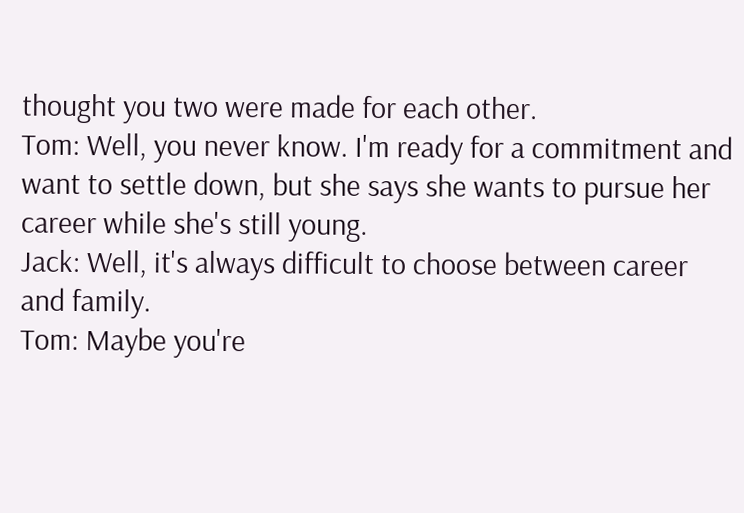thought you two were made for each other.
Tom: Well, you never know. I'm ready for a commitment and want to settle down, but she says she wants to pursue her career while she's still young.
Jack: Well, it's always difficult to choose between career and family.
Tom: Maybe you're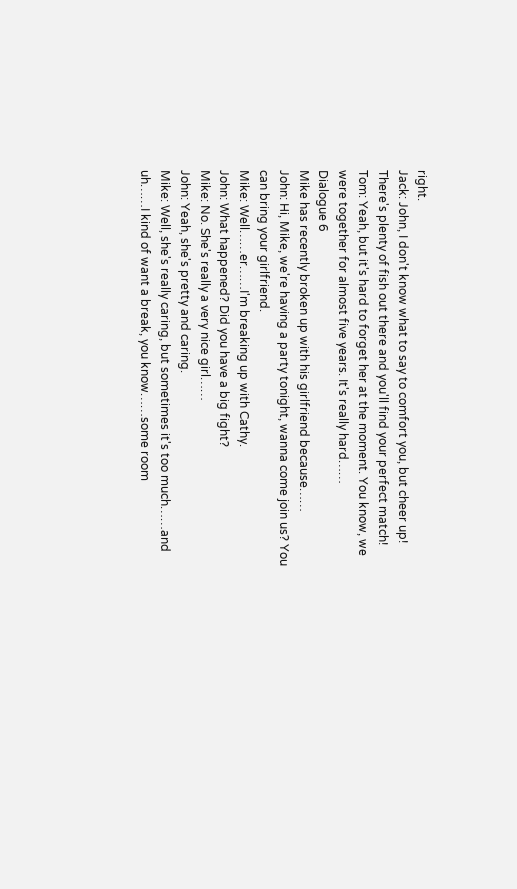right.
Jack: John, I don't know what to say to comfort you, but cheer up! There's plenty of fish out there and you'll find your perfect match!
Tom: Yeah, but it's hard to forget her at the moment. You know, we were together for almost five years. It's really hard……
Dialogue 6
Mike has recently broken up with his girlfriend because……
John: Hi, Mike, we're having a party tonight, wanna come join us? You can bring your girlfriend.
Mike: Well……er……I'm breaking up with Cathy.
John: What happened? Did you have a big fight?
Mike: No. She's really a very nice girl……
John: Yeah, she's pretty and caring.
Mike: Well, she's really caring, but sometimes it's too much……and uh……I kind of want a break, you know……some room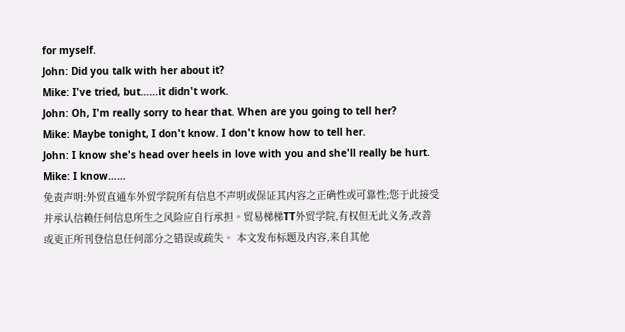for myself.
John: Did you talk with her about it?
Mike: I've tried, but……it didn't work.
John: Oh, I'm really sorry to hear that. When are you going to tell her?
Mike: Maybe tonight, I don't know. I don't know how to tell her.
John: I know she's head over heels in love with you and she'll really be hurt.
Mike: I know……
免责声明:外贸直通车外贸学院所有信息不声明或保证其内容之正确性或可靠性;您于此接受并承认信赖任何信息所生之风险应自行承担。贸易梯梯TT外贸学院,有权但无此义务,改善或更正所刊登信息任何部分之错误或疏失。 本文发布标题及内容,来自其他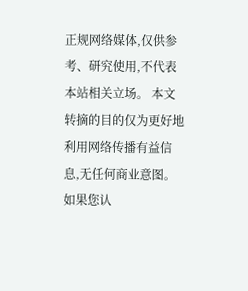正规网络媒体,仅供参考、研究使用,不代表本站相关立场。 本文转摘的目的仅为更好地利用网络传播有益信息,无任何商业意图。 如果您认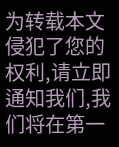为转载本文侵犯了您的权利,请立即通知我们,我们将在第一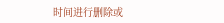时间进行删除或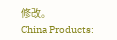修改。
China Products: